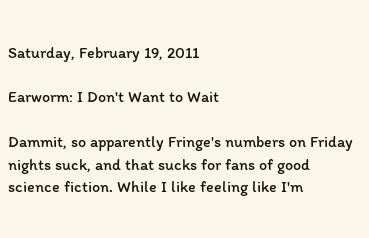Saturday, February 19, 2011

Earworm: I Don't Want to Wait

Dammit, so apparently Fringe's numbers on Friday nights suck, and that sucks for fans of good science fiction. While I like feeling like I'm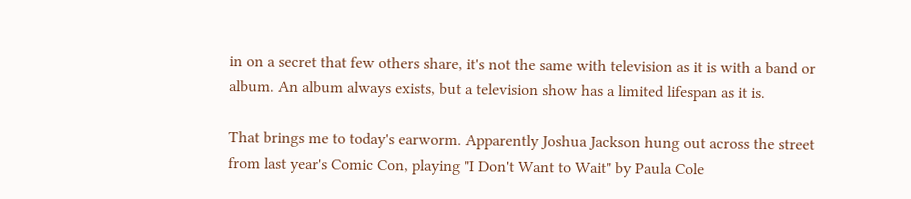in on a secret that few others share, it's not the same with television as it is with a band or album. An album always exists, but a television show has a limited lifespan as it is.

That brings me to today's earworm. Apparently Joshua Jackson hung out across the street from last year's Comic Con, playing "I Don't Want to Wait" by Paula Cole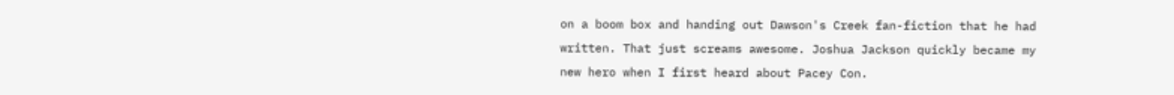on a boom box and handing out Dawson's Creek fan-fiction that he had written. That just screams awesome. Joshua Jackson quickly became my new hero when I first heard about Pacey Con.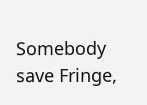Somebody save Fringe,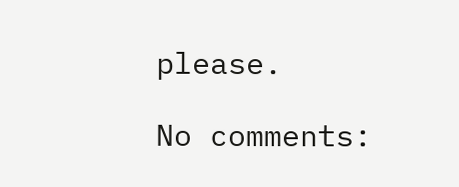please.

No comments: